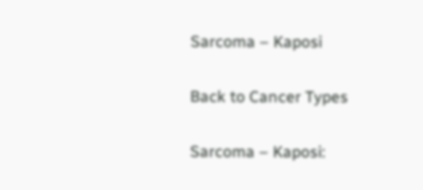Sarcoma – Kaposi

Back to Cancer Types

Sarcoma – Kaposi: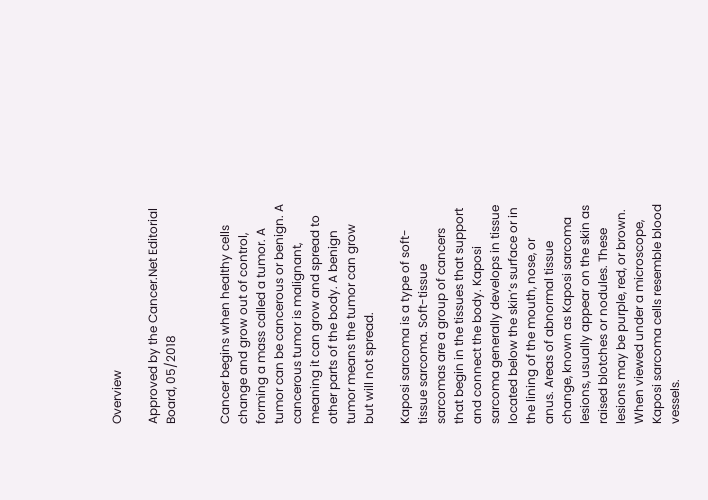Overview

Approved by the Cancer.Net Editorial Board, 05/2018


Cancer begins when healthy cells change and grow out of control, forming a mass called a tumor. A tumor can be cancerous or benign. A cancerous tumor is malignant, meaning it can grow and spread to other parts of the body. A benign tumor means the tumor can grow but will not spread.

Kaposi sarcoma is a type of soft-tissue sarcoma. Soft-tissue sarcomas are a group of cancers that begin in the tissues that support and connect the body. Kaposi sarcoma generally develops in tissue located below the skin’s surface or in the lining of the mouth, nose, or anus. Areas of abnormal tissue change, known as Kaposi sarcoma lesions, usually appear on the skin as raised blotches or nodules. These lesions may be purple, red, or brown. When viewed under a microscope, Kaposi sarcoma cells resemble blood vessels.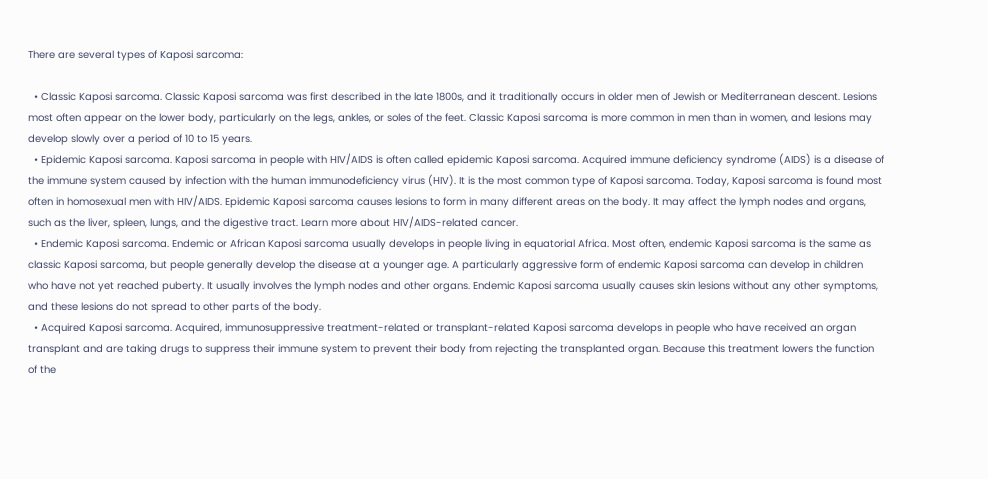There are several types of Kaposi sarcoma:

  • Classic Kaposi sarcoma. Classic Kaposi sarcoma was first described in the late 1800s, and it traditionally occurs in older men of Jewish or Mediterranean descent. Lesions most often appear on the lower body, particularly on the legs, ankles, or soles of the feet. Classic Kaposi sarcoma is more common in men than in women, and lesions may develop slowly over a period of 10 to 15 years.
  • Epidemic Kaposi sarcoma. Kaposi sarcoma in people with HIV/AIDS is often called epidemic Kaposi sarcoma. Acquired immune deficiency syndrome (AIDS) is a disease of the immune system caused by infection with the human immunodeficiency virus (HIV). It is the most common type of Kaposi sarcoma. Today, Kaposi sarcoma is found most often in homosexual men with HIV/AIDS. Epidemic Kaposi sarcoma causes lesions to form in many different areas on the body. It may affect the lymph nodes and organs, such as the liver, spleen, lungs, and the digestive tract. Learn more about HIV/AIDS-related cancer.
  • Endemic Kaposi sarcoma. Endemic or African Kaposi sarcoma usually develops in people living in equatorial Africa. Most often, endemic Kaposi sarcoma is the same as classic Kaposi sarcoma, but people generally develop the disease at a younger age. A particularly aggressive form of endemic Kaposi sarcoma can develop in children who have not yet reached puberty. It usually involves the lymph nodes and other organs. Endemic Kaposi sarcoma usually causes skin lesions without any other symptoms, and these lesions do not spread to other parts of the body.
  • Acquired Kaposi sarcoma. Acquired, immunosuppressive treatment-related or transplant-related Kaposi sarcoma develops in people who have received an organ transplant and are taking drugs to suppress their immune system to prevent their body from rejecting the transplanted organ. Because this treatment lowers the function of the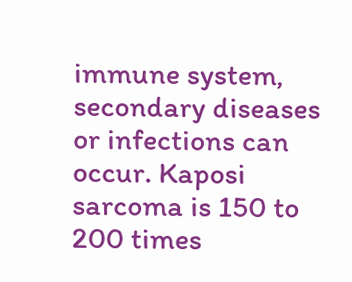immune system, secondary diseases or infections can occur. Kaposi sarcoma is 150 to 200 times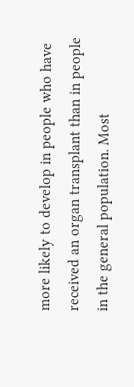more likely to develop in people who have received an organ transplant than in people in the general population. Most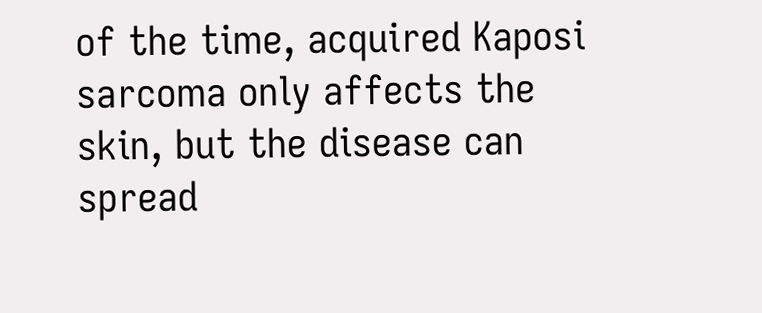of the time, acquired Kaposi sarcoma only affects the skin, but the disease can spread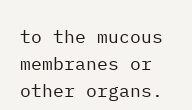to the mucous membranes or other organs.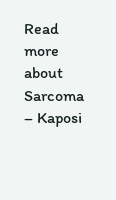Read more about Sarcoma – Kaposi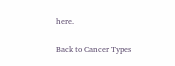here.

Back to Cancer Types